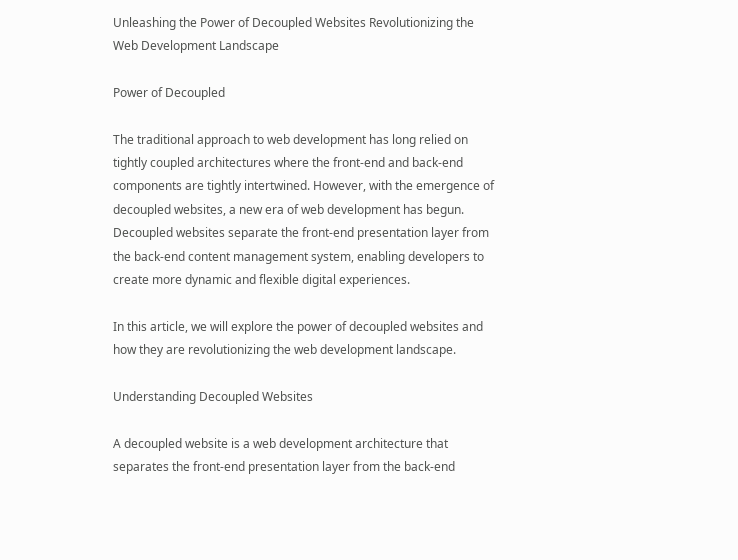Unleashing the Power of Decoupled Websites Revolutionizing the Web Development Landscape

Power of Decoupled

The traditional approach to web development has long relied on tightly coupled architectures where the front-end and back-end components are tightly intertwined. However, with the emergence of decoupled websites, a new era of web development has begun. Decoupled websites separate the front-end presentation layer from the back-end content management system, enabling developers to create more dynamic and flexible digital experiences.

In this article, we will explore the power of decoupled websites and how they are revolutionizing the web development landscape.

Understanding Decoupled Websites

A decoupled website is a web development architecture that separates the front-end presentation layer from the back-end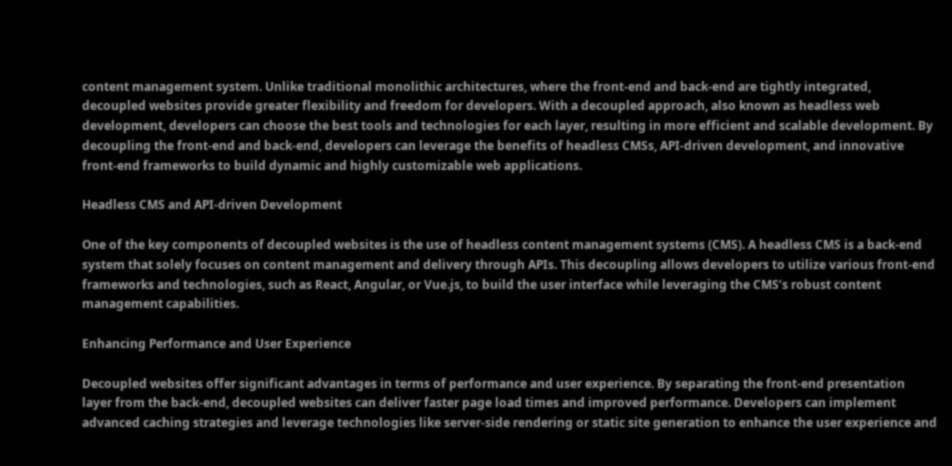content management system. Unlike traditional monolithic architectures, where the front-end and back-end are tightly integrated, decoupled websites provide greater flexibility and freedom for developers. With a decoupled approach, also known as headless web development, developers can choose the best tools and technologies for each layer, resulting in more efficient and scalable development. By decoupling the front-end and back-end, developers can leverage the benefits of headless CMSs, API-driven development, and innovative front-end frameworks to build dynamic and highly customizable web applications.

Headless CMS and API-driven Development

One of the key components of decoupled websites is the use of headless content management systems (CMS). A headless CMS is a back-end system that solely focuses on content management and delivery through APIs. This decoupling allows developers to utilize various front-end frameworks and technologies, such as React, Angular, or Vue.js, to build the user interface while leveraging the CMS’s robust content management capabilities.

Enhancing Performance and User Experience

Decoupled websites offer significant advantages in terms of performance and user experience. By separating the front-end presentation layer from the back-end, decoupled websites can deliver faster page load times and improved performance. Developers can implement advanced caching strategies and leverage technologies like server-side rendering or static site generation to enhance the user experience and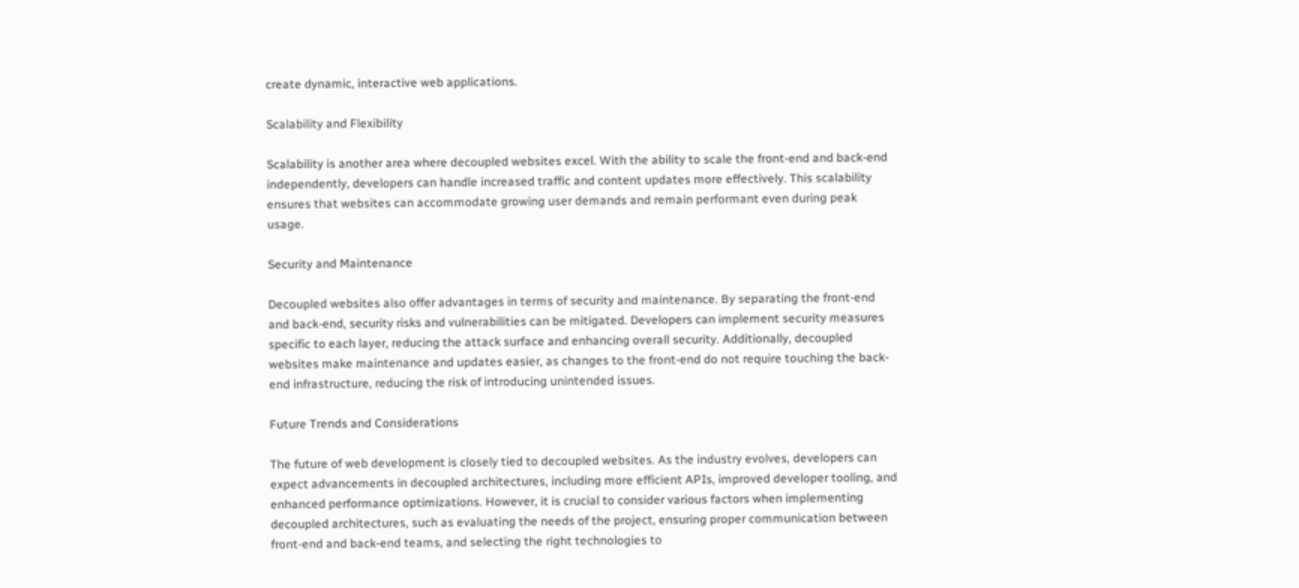create dynamic, interactive web applications.

Scalability and Flexibility

Scalability is another area where decoupled websites excel. With the ability to scale the front-end and back-end independently, developers can handle increased traffic and content updates more effectively. This scalability ensures that websites can accommodate growing user demands and remain performant even during peak usage.

Security and Maintenance

Decoupled websites also offer advantages in terms of security and maintenance. By separating the front-end and back-end, security risks and vulnerabilities can be mitigated. Developers can implement security measures specific to each layer, reducing the attack surface and enhancing overall security. Additionally, decoupled websites make maintenance and updates easier, as changes to the front-end do not require touching the back-end infrastructure, reducing the risk of introducing unintended issues.

Future Trends and Considerations

The future of web development is closely tied to decoupled websites. As the industry evolves, developers can expect advancements in decoupled architectures, including more efficient APIs, improved developer tooling, and enhanced performance optimizations. However, it is crucial to consider various factors when implementing decoupled architectures, such as evaluating the needs of the project, ensuring proper communication between front-end and back-end teams, and selecting the right technologies to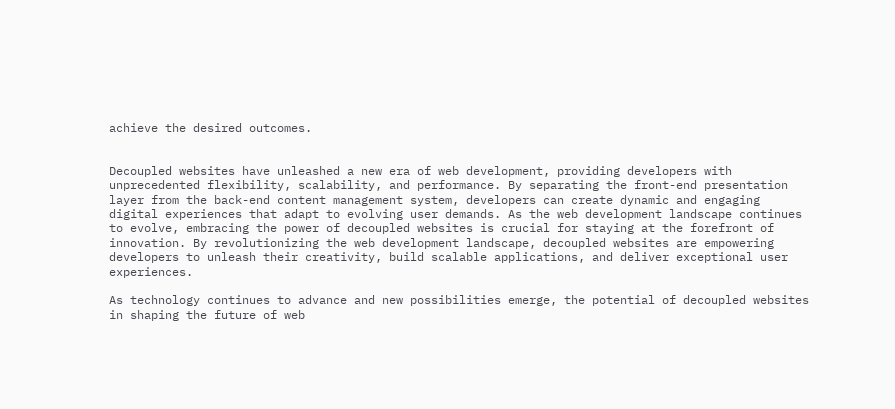achieve the desired outcomes.


Decoupled websites have unleashed a new era of web development, providing developers with unprecedented flexibility, scalability, and performance. By separating the front-end presentation layer from the back-end content management system, developers can create dynamic and engaging digital experiences that adapt to evolving user demands. As the web development landscape continues to evolve, embracing the power of decoupled websites is crucial for staying at the forefront of innovation. By revolutionizing the web development landscape, decoupled websites are empowering developers to unleash their creativity, build scalable applications, and deliver exceptional user experiences.

As technology continues to advance and new possibilities emerge, the potential of decoupled websites in shaping the future of web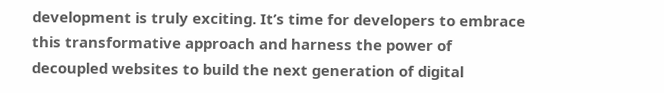development is truly exciting. It’s time for developers to embrace this transformative approach and harness the power of decoupled websites to build the next generation of digital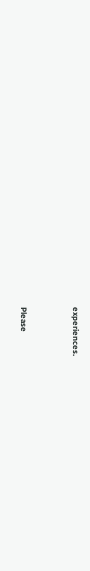experiences.


Please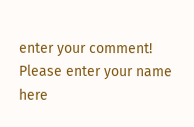enter your comment!
Please enter your name here